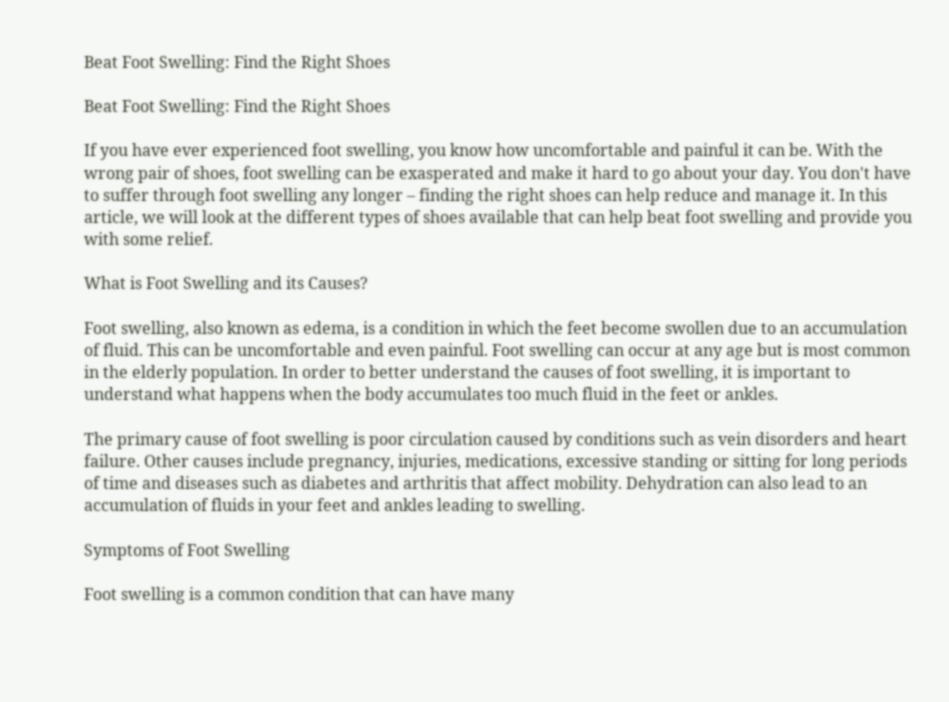Beat Foot Swelling: Find the Right Shoes

Beat Foot Swelling: Find the Right Shoes

If you have ever experienced foot swelling, you know how uncomfortable and painful it can be. With the wrong pair of shoes, foot swelling can be exasperated and make it hard to go about your day. You don't have to suffer through foot swelling any longer – finding the right shoes can help reduce and manage it. In this article, we will look at the different types of shoes available that can help beat foot swelling and provide you with some relief.

What is Foot Swelling and its Causes?

Foot swelling, also known as edema, is a condition in which the feet become swollen due to an accumulation of fluid. This can be uncomfortable and even painful. Foot swelling can occur at any age but is most common in the elderly population. In order to better understand the causes of foot swelling, it is important to understand what happens when the body accumulates too much fluid in the feet or ankles.

The primary cause of foot swelling is poor circulation caused by conditions such as vein disorders and heart failure. Other causes include pregnancy, injuries, medications, excessive standing or sitting for long periods of time and diseases such as diabetes and arthritis that affect mobility. Dehydration can also lead to an accumulation of fluids in your feet and ankles leading to swelling.

Symptoms of Foot Swelling

Foot swelling is a common condition that can have many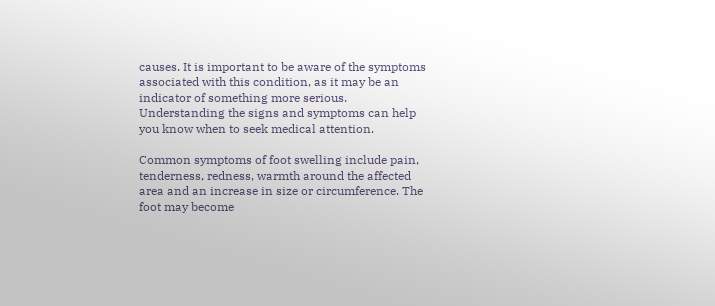causes. It is important to be aware of the symptoms associated with this condition, as it may be an indicator of something more serious. Understanding the signs and symptoms can help you know when to seek medical attention.

Common symptoms of foot swelling include pain, tenderness, redness, warmth around the affected area and an increase in size or circumference. The foot may become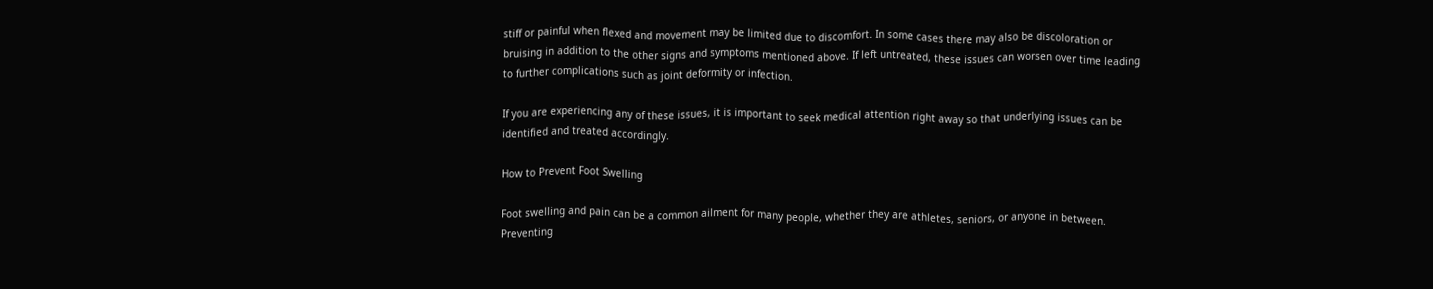stiff or painful when flexed and movement may be limited due to discomfort. In some cases there may also be discoloration or bruising in addition to the other signs and symptoms mentioned above. If left untreated, these issues can worsen over time leading to further complications such as joint deformity or infection.

If you are experiencing any of these issues, it is important to seek medical attention right away so that underlying issues can be identified and treated accordingly.

How to Prevent Foot Swelling

Foot swelling and pain can be a common ailment for many people, whether they are athletes, seniors, or anyone in between. Preventing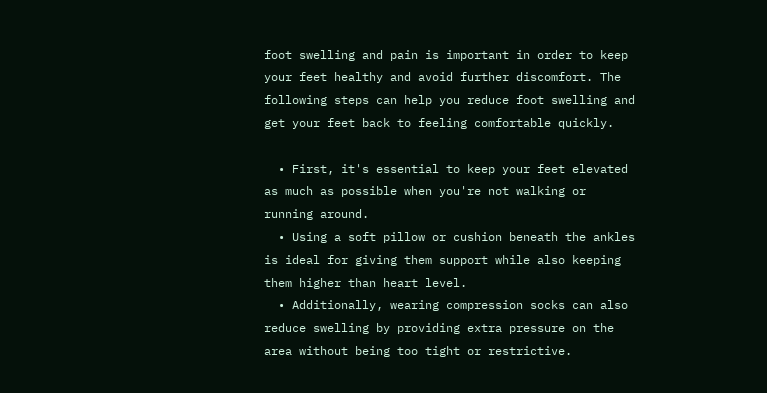foot swelling and pain is important in order to keep your feet healthy and avoid further discomfort. The following steps can help you reduce foot swelling and get your feet back to feeling comfortable quickly.

  • First, it's essential to keep your feet elevated as much as possible when you're not walking or running around.
  • Using a soft pillow or cushion beneath the ankles is ideal for giving them support while also keeping them higher than heart level.
  • Additionally, wearing compression socks can also reduce swelling by providing extra pressure on the area without being too tight or restrictive.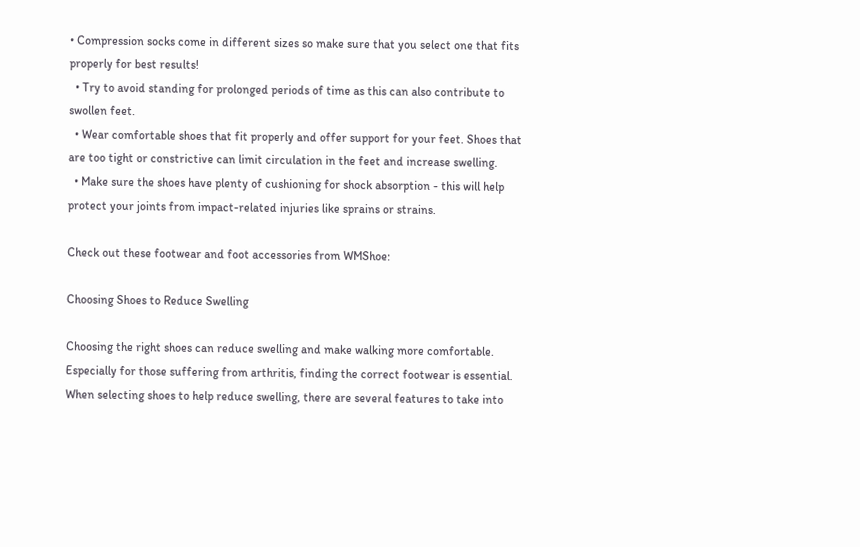• Compression socks come in different sizes so make sure that you select one that fits properly for best results!
  • Try to avoid standing for prolonged periods of time as this can also contribute to swollen feet.
  • Wear comfortable shoes that fit properly and offer support for your feet. Shoes that are too tight or constrictive can limit circulation in the feet and increase swelling.
  • Make sure the shoes have plenty of cushioning for shock absorption - this will help protect your joints from impact-related injuries like sprains or strains.

Check out these footwear and foot accessories from WMShoe:

Choosing Shoes to Reduce Swelling

Choosing the right shoes can reduce swelling and make walking more comfortable. Especially for those suffering from arthritis, finding the correct footwear is essential. When selecting shoes to help reduce swelling, there are several features to take into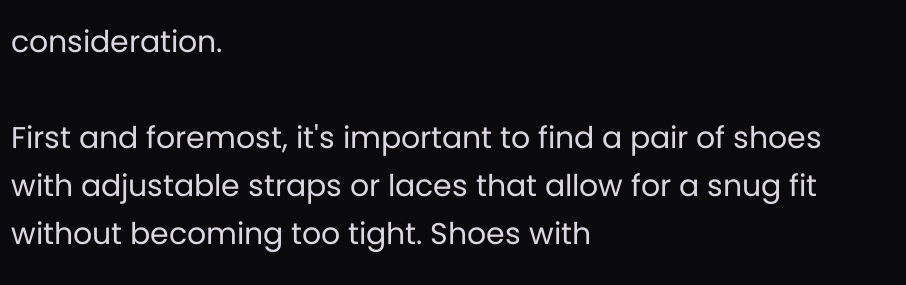consideration.

First and foremost, it's important to find a pair of shoes with adjustable straps or laces that allow for a snug fit without becoming too tight. Shoes with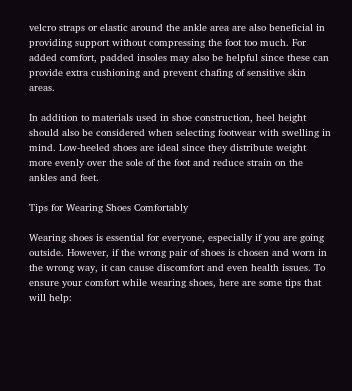velcro straps or elastic around the ankle area are also beneficial in providing support without compressing the foot too much. For added comfort, padded insoles may also be helpful since these can provide extra cushioning and prevent chafing of sensitive skin areas.

In addition to materials used in shoe construction, heel height should also be considered when selecting footwear with swelling in mind. Low-heeled shoes are ideal since they distribute weight more evenly over the sole of the foot and reduce strain on the ankles and feet.

Tips for Wearing Shoes Comfortably

Wearing shoes is essential for everyone, especially if you are going outside. However, if the wrong pair of shoes is chosen and worn in the wrong way, it can cause discomfort and even health issues. To ensure your comfort while wearing shoes, here are some tips that will help: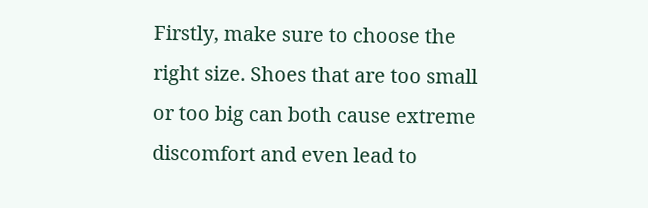Firstly, make sure to choose the right size. Shoes that are too small or too big can both cause extreme discomfort and even lead to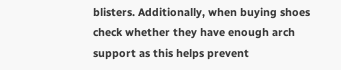blisters. Additionally, when buying shoes check whether they have enough arch support as this helps prevent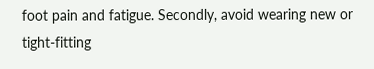foot pain and fatigue. Secondly, avoid wearing new or tight-fitting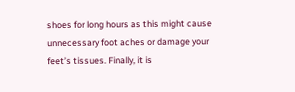shoes for long hours as this might cause unnecessary foot aches or damage your feet’s tissues. Finally, it is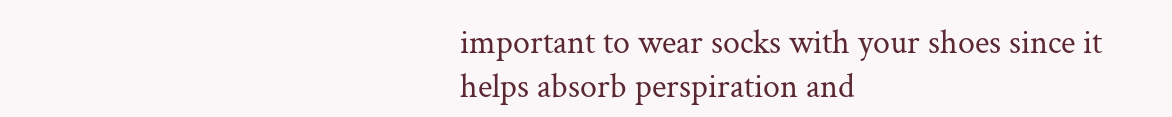important to wear socks with your shoes since it helps absorb perspiration and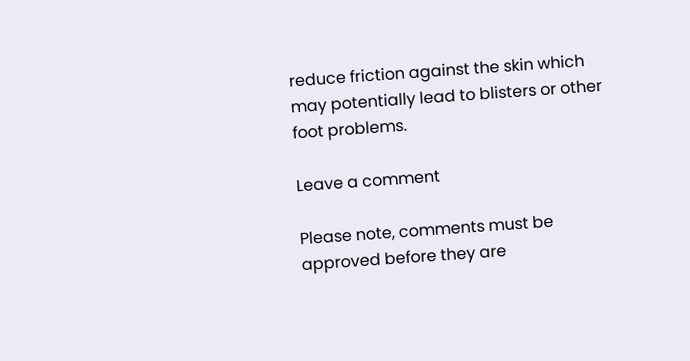reduce friction against the skin which may potentially lead to blisters or other foot problems.

Leave a comment

Please note, comments must be approved before they are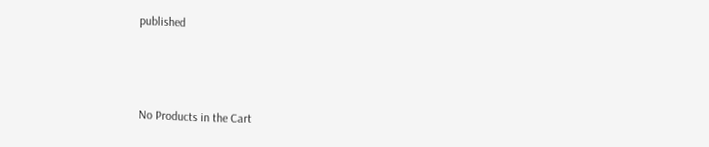published



No Products in the Cart